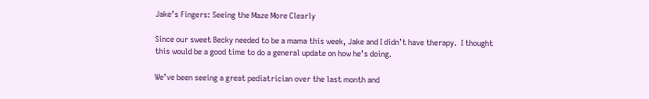Jake’s Fingers: Seeing the Maze More Clearly

Since our sweet Becky needed to be a mama this week, Jake and I didn’t have therapy.  I thought this would be a good time to do a general update on how he’s doing.

We’ve been seeing a great pediatrician over the last month and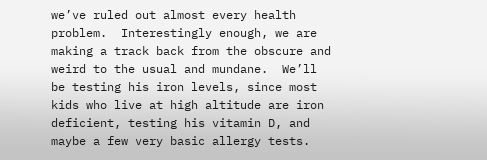we’ve ruled out almost every health problem.  Interestingly enough, we are making a track back from the obscure and weird to the usual and mundane.  We’ll be testing his iron levels, since most kids who live at high altitude are iron deficient, testing his vitamin D, and maybe a few very basic allergy tests.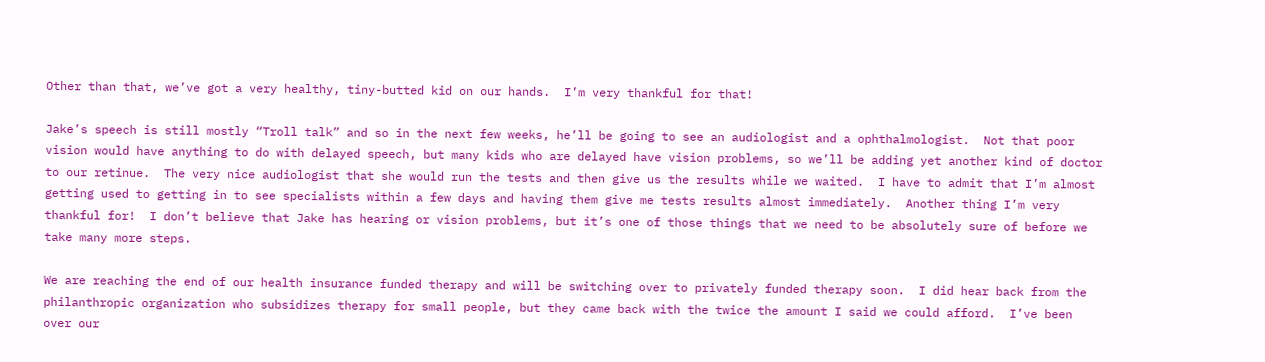Other than that, we’ve got a very healthy, tiny-butted kid on our hands.  I’m very thankful for that!

Jake’s speech is still mostly “Troll talk” and so in the next few weeks, he’ll be going to see an audiologist and a ophthalmologist.  Not that poor vision would have anything to do with delayed speech, but many kids who are delayed have vision problems, so we’ll be adding yet another kind of doctor to our retinue.  The very nice audiologist that she would run the tests and then give us the results while we waited.  I have to admit that I’m almost getting used to getting in to see specialists within a few days and having them give me tests results almost immediately.  Another thing I’m very thankful for!  I don’t believe that Jake has hearing or vision problems, but it’s one of those things that we need to be absolutely sure of before we take many more steps.

We are reaching the end of our health insurance funded therapy and will be switching over to privately funded therapy soon.  I did hear back from the philanthropic organization who subsidizes therapy for small people, but they came back with the twice the amount I said we could afford.  I’ve been over our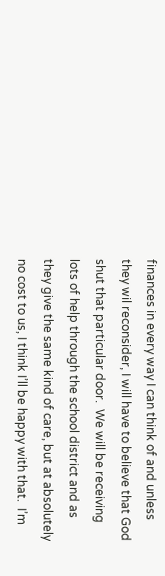finances in every way I can think of and unless they wil reconsider, I will have to believe that God shut that particular door.  We will be receiving lots of help through the school district and as they give the same kind of care, but at absolutely no cost to us, I think I’ll be happy with that.  I’m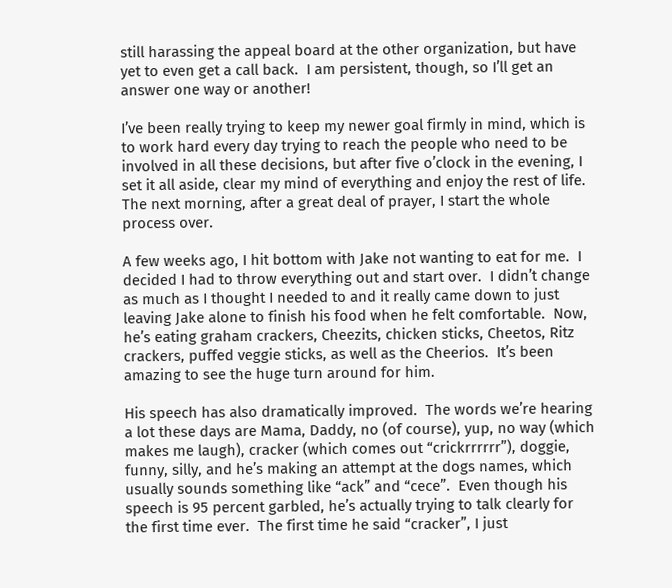still harassing the appeal board at the other organization, but have yet to even get a call back.  I am persistent, though, so I’ll get an answer one way or another!

I’ve been really trying to keep my newer goal firmly in mind, which is to work hard every day trying to reach the people who need to be involved in all these decisions, but after five o’clock in the evening, I set it all aside, clear my mind of everything and enjoy the rest of life.  The next morning, after a great deal of prayer, I start the whole process over.

A few weeks ago, I hit bottom with Jake not wanting to eat for me.  I decided I had to throw everything out and start over.  I didn’t change as much as I thought I needed to and it really came down to just leaving Jake alone to finish his food when he felt comfortable.  Now, he’s eating graham crackers, Cheezits, chicken sticks, Cheetos, Ritz crackers, puffed veggie sticks, as well as the Cheerios.  It’s been amazing to see the huge turn around for him.

His speech has also dramatically improved.  The words we’re hearing a lot these days are Mama, Daddy, no (of course), yup, no way (which makes me laugh), cracker (which comes out “crickrrrrrr”), doggie, funny, silly, and he’s making an attempt at the dogs names, which usually sounds something like “ack” and “cece”.  Even though his speech is 95 percent garbled, he’s actually trying to talk clearly for the first time ever.  The first time he said “cracker”, I just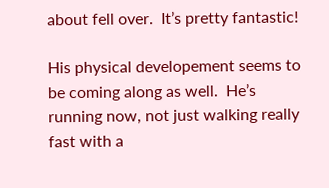about fell over.  It’s pretty fantastic!

His physical developement seems to be coming along as well.  He’s running now, not just walking really fast with a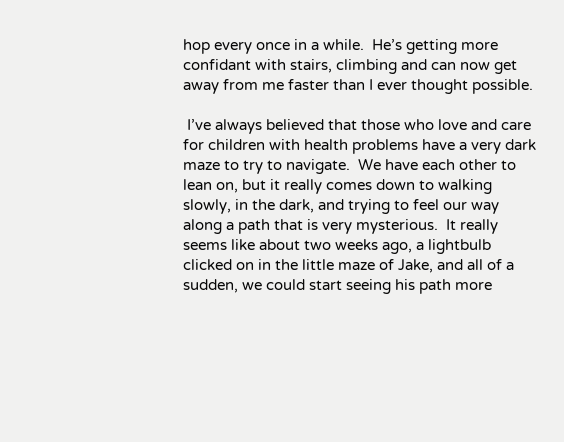hop every once in a while.  He’s getting more confidant with stairs, climbing and can now get away from me faster than I ever thought possible.

 I’ve always believed that those who love and care for children with health problems have a very dark maze to try to navigate.  We have each other to lean on, but it really comes down to walking slowly, in the dark, and trying to feel our way along a path that is very mysterious.  It really seems like about two weeks ago, a lightbulb clicked on in the little maze of Jake, and all of a sudden, we could start seeing his path more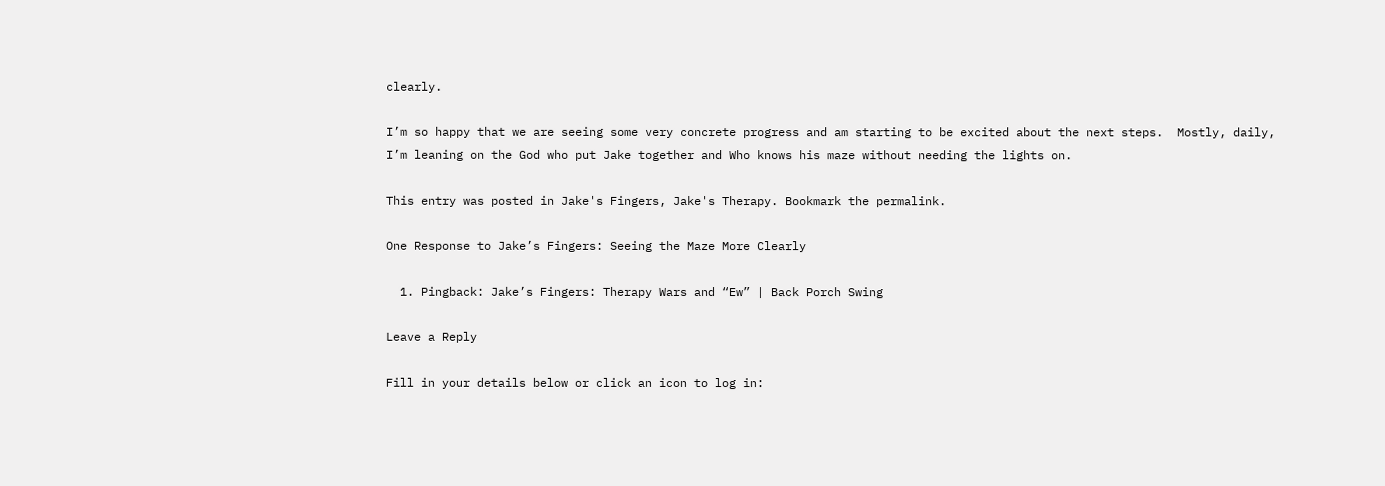clearly.

I’m so happy that we are seeing some very concrete progress and am starting to be excited about the next steps.  Mostly, daily, I’m leaning on the God who put Jake together and Who knows his maze without needing the lights on.

This entry was posted in Jake's Fingers, Jake's Therapy. Bookmark the permalink.

One Response to Jake’s Fingers: Seeing the Maze More Clearly

  1. Pingback: Jake’s Fingers: Therapy Wars and “Ew” | Back Porch Swing

Leave a Reply

Fill in your details below or click an icon to log in: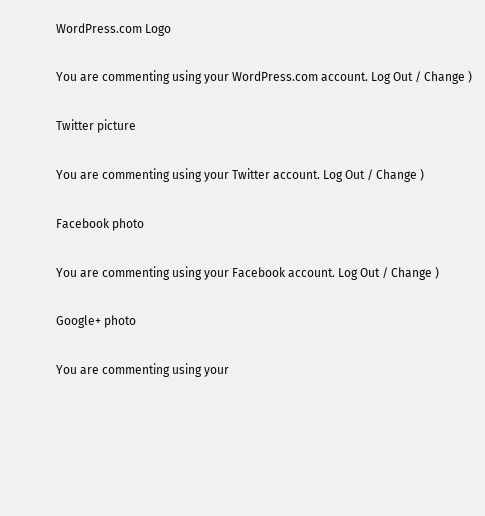WordPress.com Logo

You are commenting using your WordPress.com account. Log Out / Change )

Twitter picture

You are commenting using your Twitter account. Log Out / Change )

Facebook photo

You are commenting using your Facebook account. Log Out / Change )

Google+ photo

You are commenting using your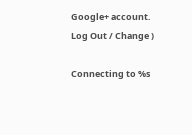Google+ account. Log Out / Change )

Connecting to %s